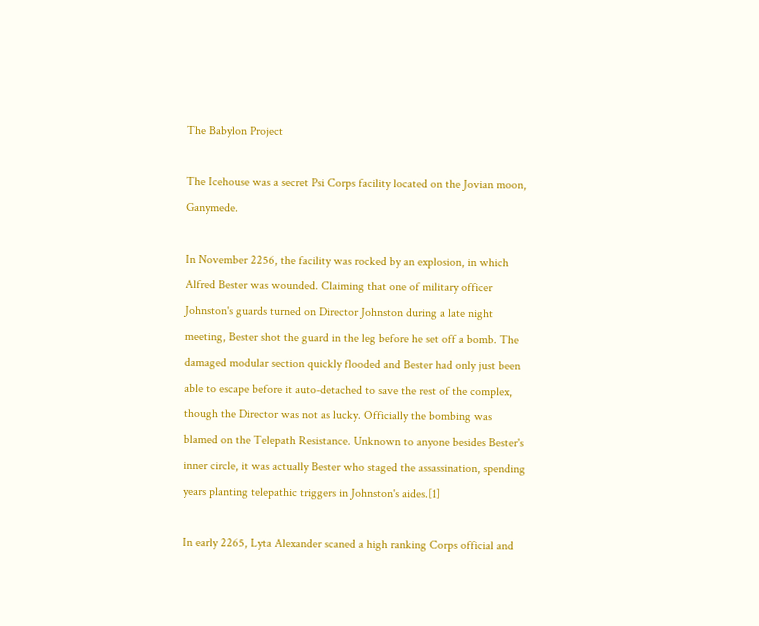The Babylon Project

The Icehouse was a secret Psi Corps facility located on the Jovian moon, Ganymede.

In November 2256, the facility was rocked by an explosion, in which Alfred Bester was wounded. Claiming that one of military officer Johnston's guards turned on Director Johnston during a late night meeting, Bester shot the guard in the leg before he set off a bomb. The damaged modular section quickly flooded and Bester had only just been able to escape before it auto-detached to save the rest of the complex, though the Director was not as lucky. Officially the bombing was blamed on the Telepath Resistance. Unknown to anyone besides Bester's inner circle, it was actually Bester who staged the assassination, spending years planting telepathic triggers in Johnston's aides.[1]

In early 2265, Lyta Alexander scaned a high ranking Corps official and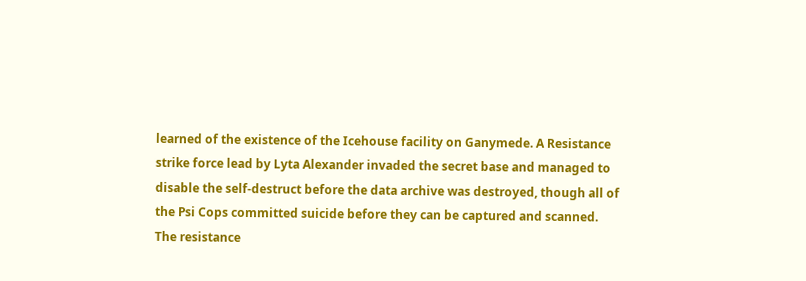learned of the existence of the Icehouse facility on Ganymede. A Resistance strike force lead by Lyta Alexander invaded the secret base and managed to disable the self-destruct before the data archive was destroyed, though all of the Psi Cops committed suicide before they can be captured and scanned. The resistance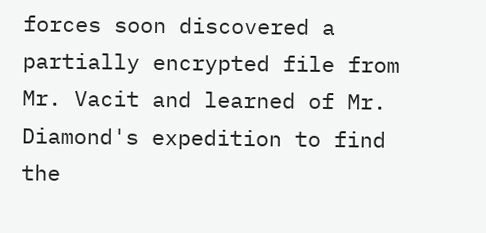forces soon discovered a partially encrypted file from Mr. Vacit and learned of Mr. Diamond's expedition to find the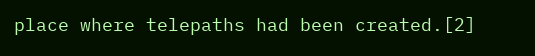place where telepaths had been created.[2]